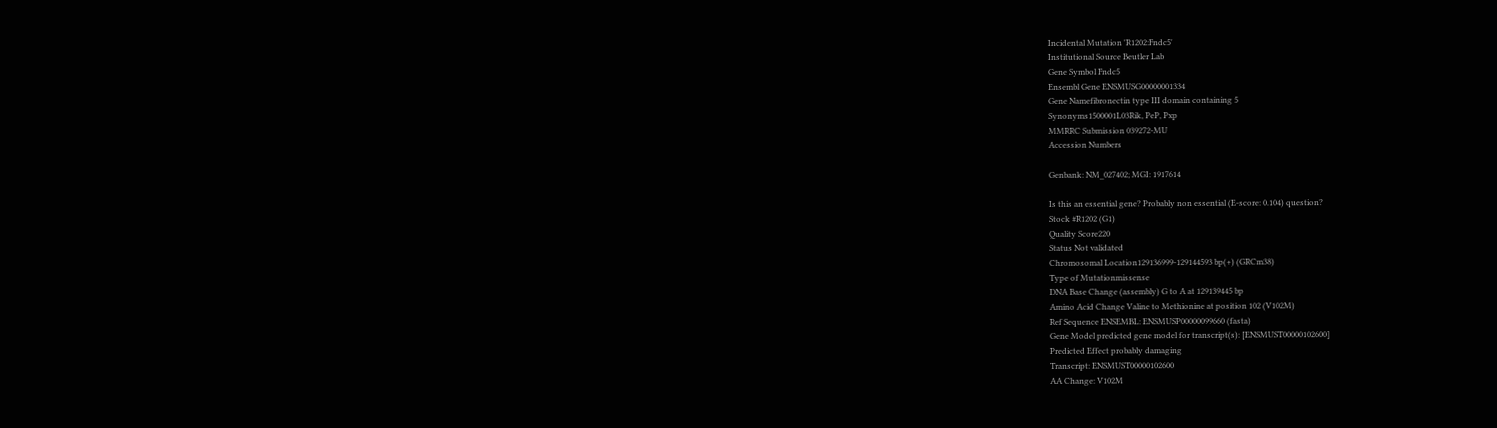Incidental Mutation 'R1202:Fndc5'
Institutional Source Beutler Lab
Gene Symbol Fndc5
Ensembl Gene ENSMUSG00000001334
Gene Namefibronectin type III domain containing 5
Synonyms1500001L03Rik, PeP, Pxp
MMRRC Submission 039272-MU
Accession Numbers

Genbank: NM_027402; MGI: 1917614

Is this an essential gene? Probably non essential (E-score: 0.104) question?
Stock #R1202 (G1)
Quality Score220
Status Not validated
Chromosomal Location129136999-129144593 bp(+) (GRCm38)
Type of Mutationmissense
DNA Base Change (assembly) G to A at 129139445 bp
Amino Acid Change Valine to Methionine at position 102 (V102M)
Ref Sequence ENSEMBL: ENSMUSP00000099660 (fasta)
Gene Model predicted gene model for transcript(s): [ENSMUST00000102600]
Predicted Effect probably damaging
Transcript: ENSMUST00000102600
AA Change: V102M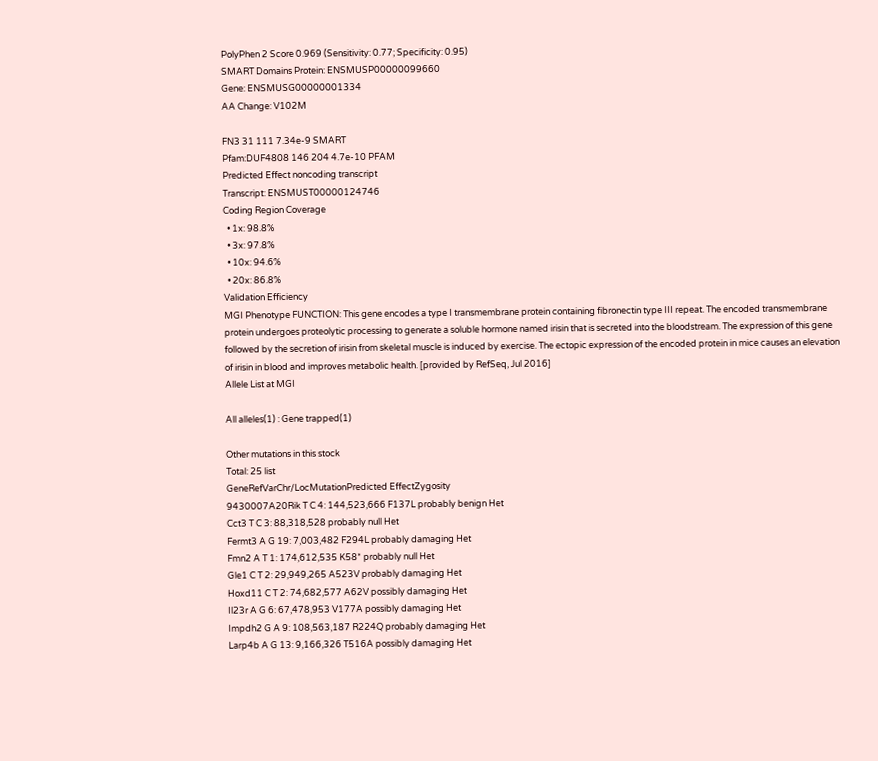PolyPhen 2 Score 0.969 (Sensitivity: 0.77; Specificity: 0.95)
SMART Domains Protein: ENSMUSP00000099660
Gene: ENSMUSG00000001334
AA Change: V102M

FN3 31 111 7.34e-9 SMART
Pfam:DUF4808 146 204 4.7e-10 PFAM
Predicted Effect noncoding transcript
Transcript: ENSMUST00000124746
Coding Region Coverage
  • 1x: 98.8%
  • 3x: 97.8%
  • 10x: 94.6%
  • 20x: 86.8%
Validation Efficiency
MGI Phenotype FUNCTION: This gene encodes a type I transmembrane protein containing fibronectin type III repeat. The encoded transmembrane protein undergoes proteolytic processing to generate a soluble hormone named irisin that is secreted into the bloodstream. The expression of this gene followed by the secretion of irisin from skeletal muscle is induced by exercise. The ectopic expression of the encoded protein in mice causes an elevation of irisin in blood and improves metabolic health. [provided by RefSeq, Jul 2016]
Allele List at MGI

All alleles(1) : Gene trapped(1)

Other mutations in this stock
Total: 25 list
GeneRefVarChr/LocMutationPredicted EffectZygosity
9430007A20Rik T C 4: 144,523,666 F137L probably benign Het
Cct3 T C 3: 88,318,528 probably null Het
Fermt3 A G 19: 7,003,482 F294L probably damaging Het
Fmn2 A T 1: 174,612,535 K58* probably null Het
Gle1 C T 2: 29,949,265 A523V probably damaging Het
Hoxd11 C T 2: 74,682,577 A62V possibly damaging Het
Il23r A G 6: 67,478,953 V177A possibly damaging Het
Impdh2 G A 9: 108,563,187 R224Q probably damaging Het
Larp4b A G 13: 9,166,326 T516A possibly damaging Het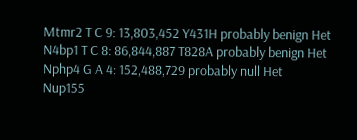Mtmr2 T C 9: 13,803,452 Y431H probably benign Het
N4bp1 T C 8: 86,844,887 T828A probably benign Het
Nphp4 G A 4: 152,488,729 probably null Het
Nup155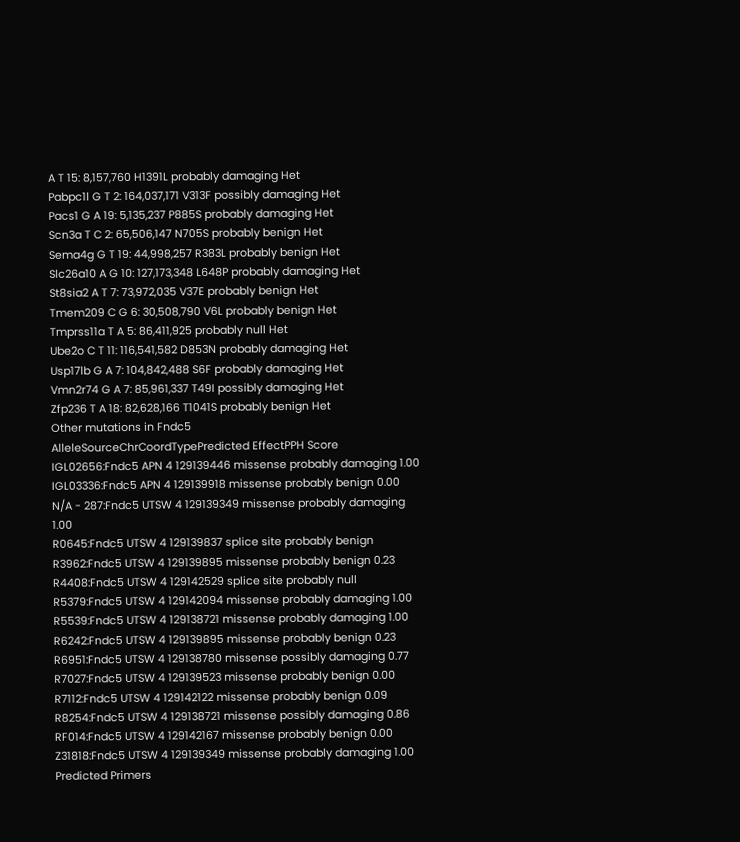A T 15: 8,157,760 H1391L probably damaging Het
Pabpc1l G T 2: 164,037,171 V313F possibly damaging Het
Pacs1 G A 19: 5,135,237 P885S probably damaging Het
Scn3a T C 2: 65,506,147 N705S probably benign Het
Sema4g G T 19: 44,998,257 R383L probably benign Het
Slc26a10 A G 10: 127,173,348 L648P probably damaging Het
St8sia2 A T 7: 73,972,035 V37E probably benign Het
Tmem209 C G 6: 30,508,790 V6L probably benign Het
Tmprss11a T A 5: 86,411,925 probably null Het
Ube2o C T 11: 116,541,582 D853N probably damaging Het
Usp17lb G A 7: 104,842,488 S6F probably damaging Het
Vmn2r74 G A 7: 85,961,337 T49I possibly damaging Het
Zfp236 T A 18: 82,628,166 T1041S probably benign Het
Other mutations in Fndc5
AlleleSourceChrCoordTypePredicted EffectPPH Score
IGL02656:Fndc5 APN 4 129139446 missense probably damaging 1.00
IGL03336:Fndc5 APN 4 129139918 missense probably benign 0.00
N/A - 287:Fndc5 UTSW 4 129139349 missense probably damaging 1.00
R0645:Fndc5 UTSW 4 129139837 splice site probably benign
R3962:Fndc5 UTSW 4 129139895 missense probably benign 0.23
R4408:Fndc5 UTSW 4 129142529 splice site probably null
R5379:Fndc5 UTSW 4 129142094 missense probably damaging 1.00
R5539:Fndc5 UTSW 4 129138721 missense probably damaging 1.00
R6242:Fndc5 UTSW 4 129139895 missense probably benign 0.23
R6951:Fndc5 UTSW 4 129138780 missense possibly damaging 0.77
R7027:Fndc5 UTSW 4 129139523 missense probably benign 0.00
R7112:Fndc5 UTSW 4 129142122 missense probably benign 0.09
R8254:Fndc5 UTSW 4 129138721 missense possibly damaging 0.86
RF014:Fndc5 UTSW 4 129142167 missense probably benign 0.00
Z31818:Fndc5 UTSW 4 129139349 missense probably damaging 1.00
Predicted Primers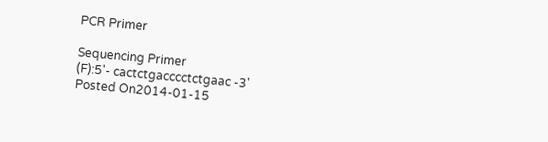PCR Primer

Sequencing Primer
(F):5'- cactctgacccctctgaac -3'
Posted On2014-01-15